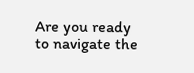Are you ready to navigate the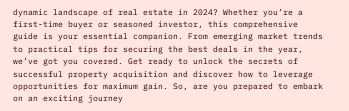dynamic landscape of real estate in 2024? Whether you’re a first-time buyer or seasoned investor, this comprehensive guide is your essential companion. From emerging market trends to practical tips for securing the best deals in the year, we’ve got you covered. Get ready to unlock the secrets of successful property acquisition and discover how to leverage opportunities for maximum gain. So, are you prepared to embark on an exciting journey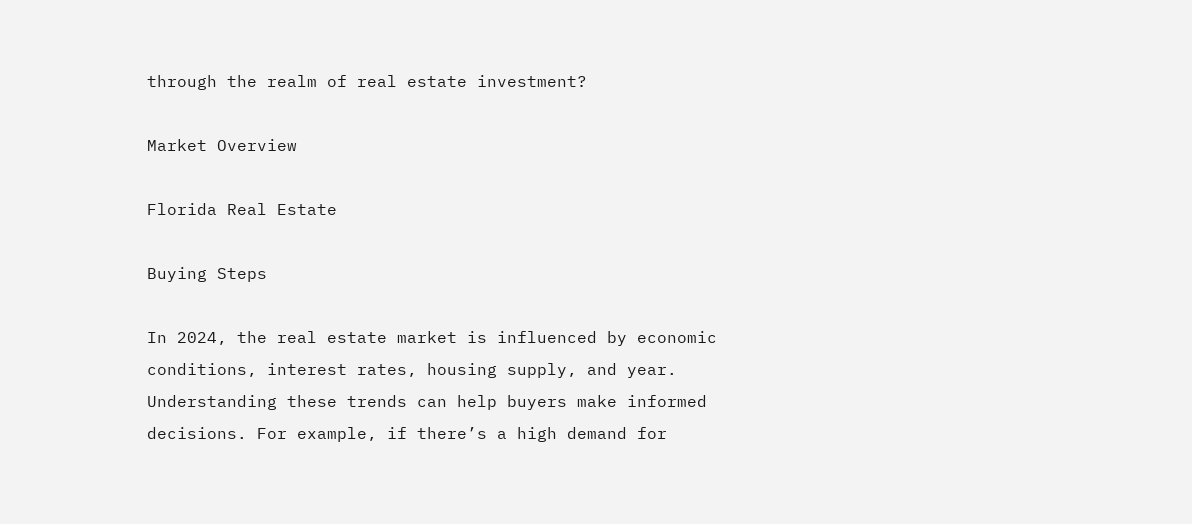through the realm of real estate investment?

Market Overview

Florida Real Estate

Buying Steps

In 2024, the real estate market is influenced by economic conditions, interest rates, housing supply, and year. Understanding these trends can help buyers make informed decisions. For example, if there’s a high demand for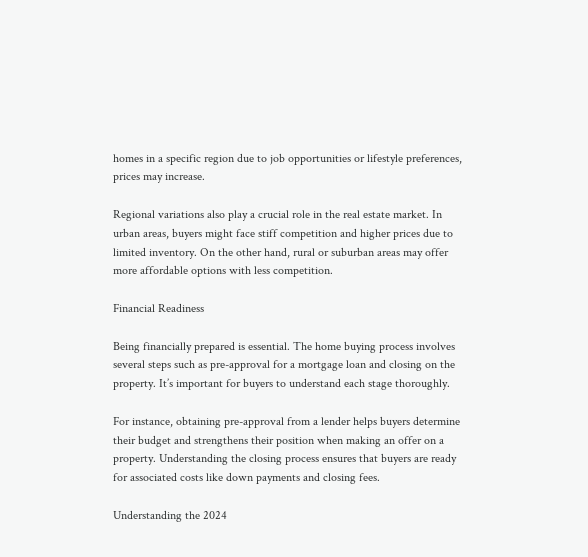homes in a specific region due to job opportunities or lifestyle preferences, prices may increase.

Regional variations also play a crucial role in the real estate market. In urban areas, buyers might face stiff competition and higher prices due to limited inventory. On the other hand, rural or suburban areas may offer more affordable options with less competition.

Financial Readiness

Being financially prepared is essential. The home buying process involves several steps such as pre-approval for a mortgage loan and closing on the property. It’s important for buyers to understand each stage thoroughly.

For instance, obtaining pre-approval from a lender helps buyers determine their budget and strengthens their position when making an offer on a property. Understanding the closing process ensures that buyers are ready for associated costs like down payments and closing fees.

Understanding the 2024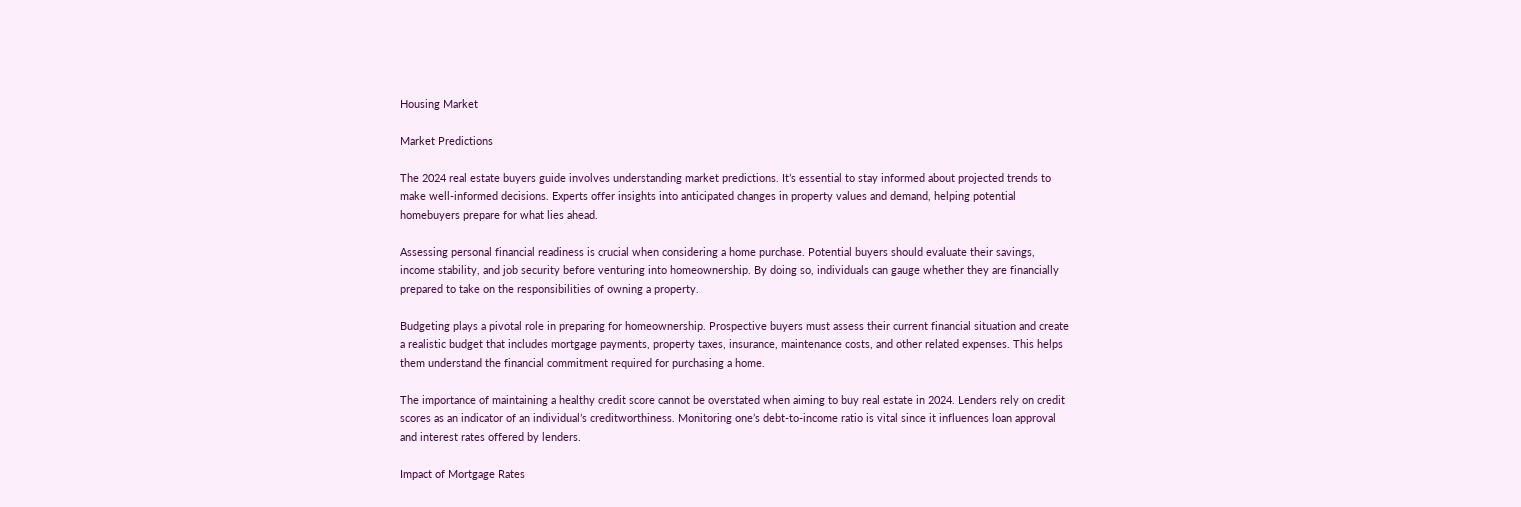Housing Market

Market Predictions

The 2024 real estate buyers guide involves understanding market predictions. It’s essential to stay informed about projected trends to make well-informed decisions. Experts offer insights into anticipated changes in property values and demand, helping potential homebuyers prepare for what lies ahead.

Assessing personal financial readiness is crucial when considering a home purchase. Potential buyers should evaluate their savings, income stability, and job security before venturing into homeownership. By doing so, individuals can gauge whether they are financially prepared to take on the responsibilities of owning a property.

Budgeting plays a pivotal role in preparing for homeownership. Prospective buyers must assess their current financial situation and create a realistic budget that includes mortgage payments, property taxes, insurance, maintenance costs, and other related expenses. This helps them understand the financial commitment required for purchasing a home.

The importance of maintaining a healthy credit score cannot be overstated when aiming to buy real estate in 2024. Lenders rely on credit scores as an indicator of an individual’s creditworthiness. Monitoring one’s debt-to-income ratio is vital since it influences loan approval and interest rates offered by lenders.

Impact of Mortgage Rates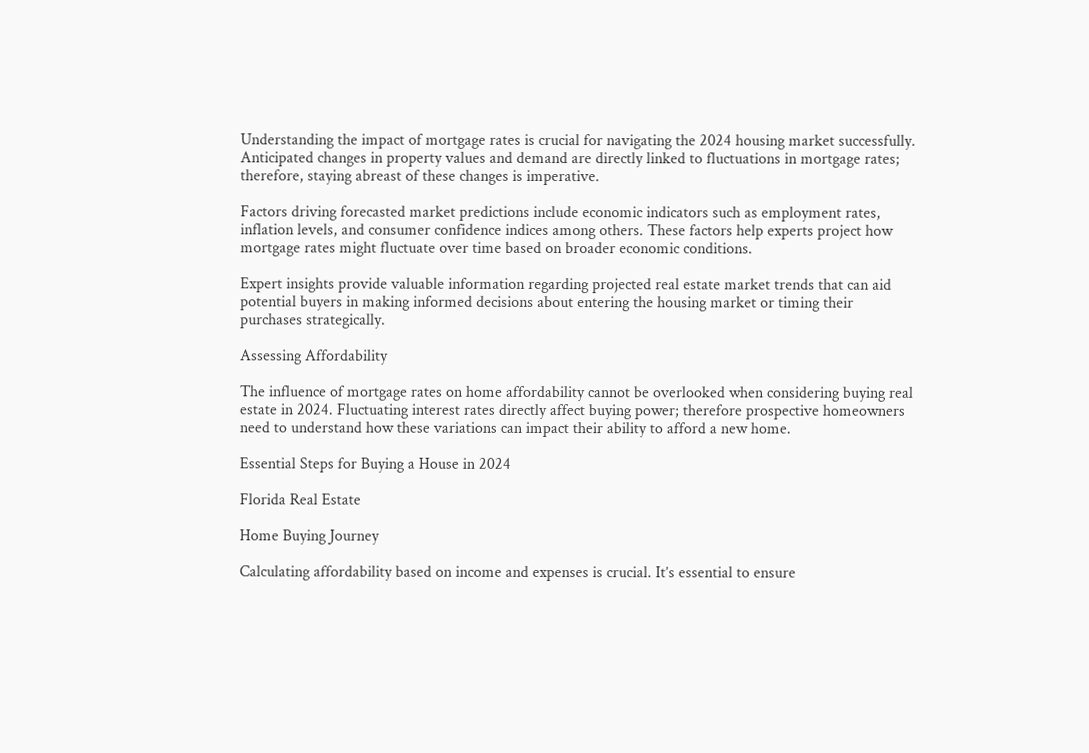Understanding the impact of mortgage rates is crucial for navigating the 2024 housing market successfully. Anticipated changes in property values and demand are directly linked to fluctuations in mortgage rates; therefore, staying abreast of these changes is imperative.

Factors driving forecasted market predictions include economic indicators such as employment rates, inflation levels, and consumer confidence indices among others. These factors help experts project how mortgage rates might fluctuate over time based on broader economic conditions.

Expert insights provide valuable information regarding projected real estate market trends that can aid potential buyers in making informed decisions about entering the housing market or timing their purchases strategically.

Assessing Affordability

The influence of mortgage rates on home affordability cannot be overlooked when considering buying real estate in 2024. Fluctuating interest rates directly affect buying power; therefore prospective homeowners need to understand how these variations can impact their ability to afford a new home.

Essential Steps for Buying a House in 2024

Florida Real Estate

Home Buying Journey

Calculating affordability based on income and expenses is crucial. It’s essential to ensure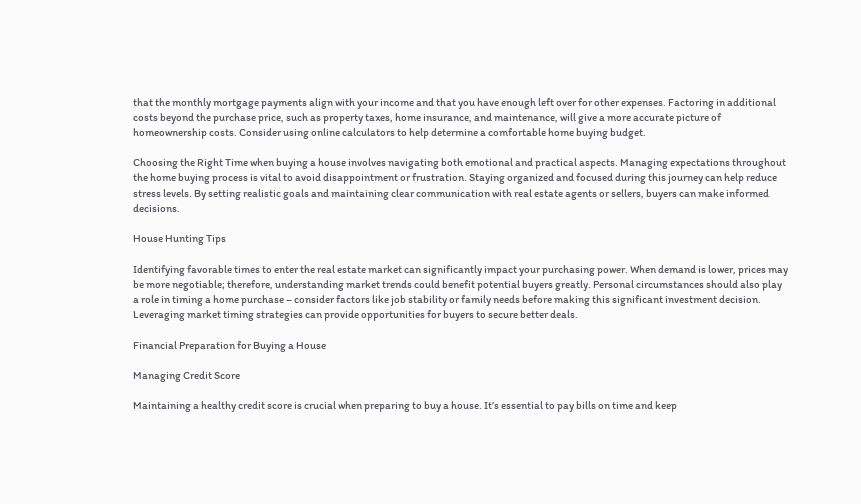that the monthly mortgage payments align with your income and that you have enough left over for other expenses. Factoring in additional costs beyond the purchase price, such as property taxes, home insurance, and maintenance, will give a more accurate picture of homeownership costs. Consider using online calculators to help determine a comfortable home buying budget.

Choosing the Right Time when buying a house involves navigating both emotional and practical aspects. Managing expectations throughout the home buying process is vital to avoid disappointment or frustration. Staying organized and focused during this journey can help reduce stress levels. By setting realistic goals and maintaining clear communication with real estate agents or sellers, buyers can make informed decisions.

House Hunting Tips

Identifying favorable times to enter the real estate market can significantly impact your purchasing power. When demand is lower, prices may be more negotiable; therefore, understanding market trends could benefit potential buyers greatly. Personal circumstances should also play a role in timing a home purchase – consider factors like job stability or family needs before making this significant investment decision. Leveraging market timing strategies can provide opportunities for buyers to secure better deals.

Financial Preparation for Buying a House

Managing Credit Score

Maintaining a healthy credit score is crucial when preparing to buy a house. It’s essential to pay bills on time and keep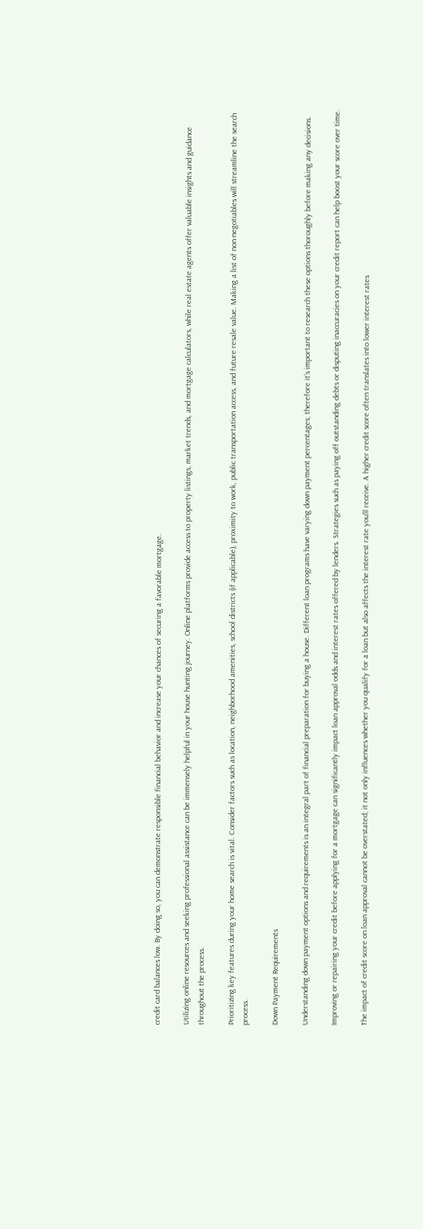credit card balances low. By doing so, you can demonstrate responsible financial behavior and increase your chances of securing a favorable mortgage.

Utilizing online resources and seeking professional assistance can be immensely helpful in your house hunting journey. Online platforms provide access to property listings, market trends, and mortgage calculators, while real estate agents offer valuable insights and guidance throughout the process.

Prioritizing key features during your home search is vital. Consider factors such as location, neighborhood amenities, school districts (if applicable), proximity to work, public transportation access, and future resale value. Making a list of non-negotiables will streamline the search process.

Down Payment Requirements

Understanding down payment options and requirements is an integral part of financial preparation for buying a house. Different loan programs have varying down payment percentages; therefore it’s important to research these options thoroughly before making any decisions.

Improving or repairing your credit before applying for a mortgage can significantly impact loan approval odds and interest rates offered by lenders. Strategies such as paying off outstanding debts or disputing inaccuracies on your credit report can help boost your score over time.

The impact of credit score on loan approval cannot be overstated; it not only influences whether you qualify for a loan but also affects the interest rate you’ll receive. A higher credit score often translates into lower interest rates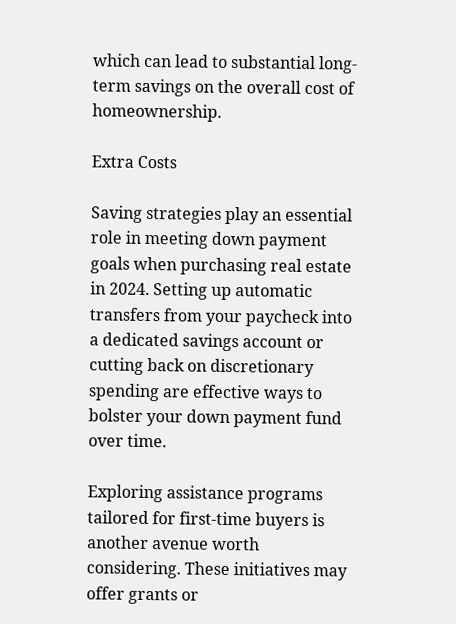which can lead to substantial long-term savings on the overall cost of homeownership.

Extra Costs

Saving strategies play an essential role in meeting down payment goals when purchasing real estate in 2024. Setting up automatic transfers from your paycheck into a dedicated savings account or cutting back on discretionary spending are effective ways to bolster your down payment fund over time.

Exploring assistance programs tailored for first-time buyers is another avenue worth considering. These initiatives may offer grants or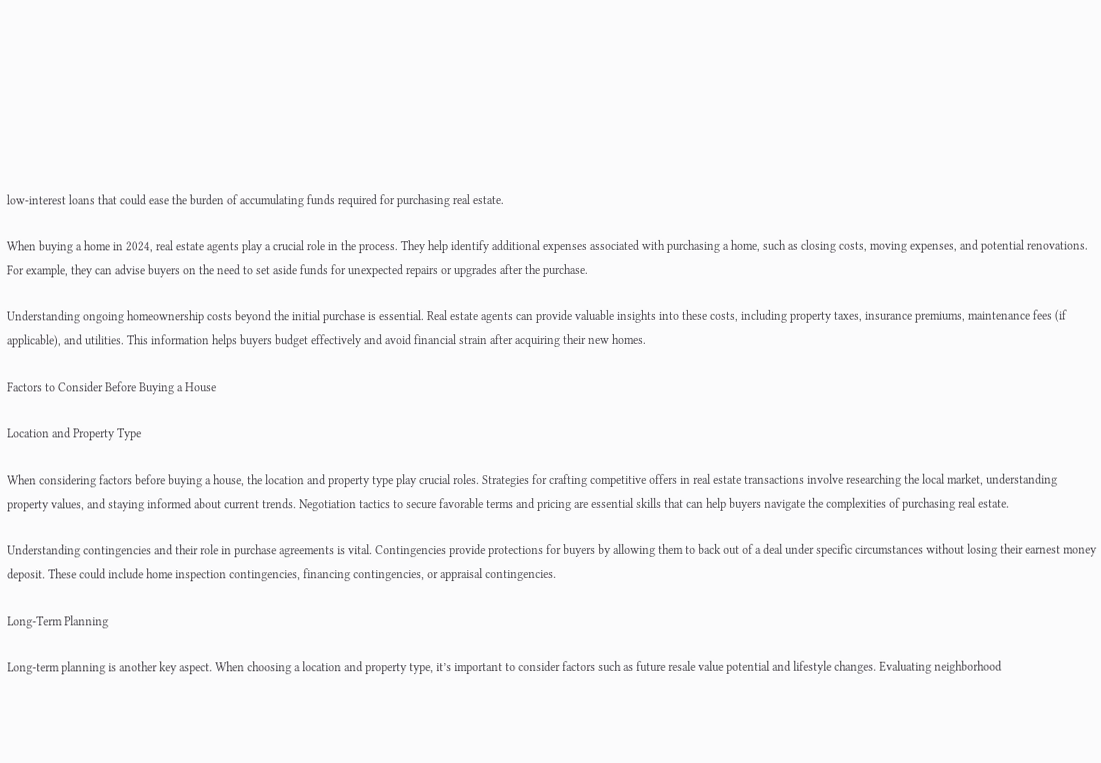low-interest loans that could ease the burden of accumulating funds required for purchasing real estate.

When buying a home in 2024, real estate agents play a crucial role in the process. They help identify additional expenses associated with purchasing a home, such as closing costs, moving expenses, and potential renovations. For example, they can advise buyers on the need to set aside funds for unexpected repairs or upgrades after the purchase.

Understanding ongoing homeownership costs beyond the initial purchase is essential. Real estate agents can provide valuable insights into these costs, including property taxes, insurance premiums, maintenance fees (if applicable), and utilities. This information helps buyers budget effectively and avoid financial strain after acquiring their new homes.

Factors to Consider Before Buying a House

Location and Property Type

When considering factors before buying a house, the location and property type play crucial roles. Strategies for crafting competitive offers in real estate transactions involve researching the local market, understanding property values, and staying informed about current trends. Negotiation tactics to secure favorable terms and pricing are essential skills that can help buyers navigate the complexities of purchasing real estate.

Understanding contingencies and their role in purchase agreements is vital. Contingencies provide protections for buyers by allowing them to back out of a deal under specific circumstances without losing their earnest money deposit. These could include home inspection contingencies, financing contingencies, or appraisal contingencies.

Long-Term Planning

Long-term planning is another key aspect. When choosing a location and property type, it’s important to consider factors such as future resale value potential and lifestyle changes. Evaluating neighborhood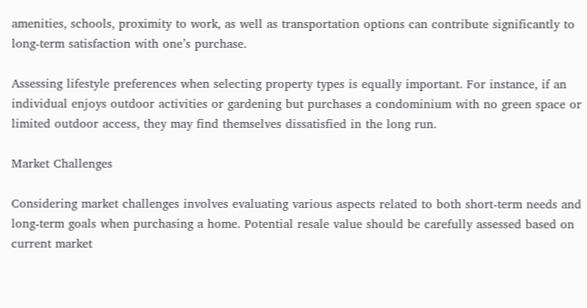amenities, schools, proximity to work, as well as transportation options can contribute significantly to long-term satisfaction with one’s purchase.

Assessing lifestyle preferences when selecting property types is equally important. For instance, if an individual enjoys outdoor activities or gardening but purchases a condominium with no green space or limited outdoor access, they may find themselves dissatisfied in the long run.

Market Challenges

Considering market challenges involves evaluating various aspects related to both short-term needs and long-term goals when purchasing a home. Potential resale value should be carefully assessed based on current market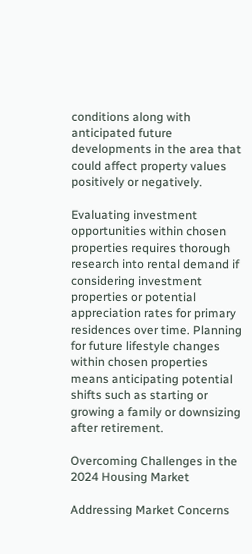conditions along with anticipated future developments in the area that could affect property values positively or negatively.

Evaluating investment opportunities within chosen properties requires thorough research into rental demand if considering investment properties or potential appreciation rates for primary residences over time. Planning for future lifestyle changes within chosen properties means anticipating potential shifts such as starting or growing a family or downsizing after retirement.

Overcoming Challenges in the 2024 Housing Market

Addressing Market Concerns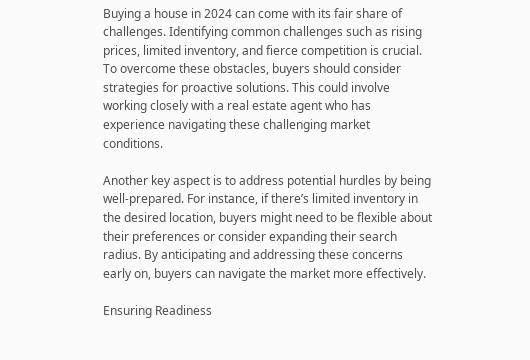Buying a house in 2024 can come with its fair share of challenges. Identifying common challenges such as rising prices, limited inventory, and fierce competition is crucial. To overcome these obstacles, buyers should consider strategies for proactive solutions. This could involve working closely with a real estate agent who has experience navigating these challenging market conditions.

Another key aspect is to address potential hurdles by being well-prepared. For instance, if there’s limited inventory in the desired location, buyers might need to be flexible about their preferences or consider expanding their search radius. By anticipating and addressing these concerns early on, buyers can navigate the market more effectively.

Ensuring Readiness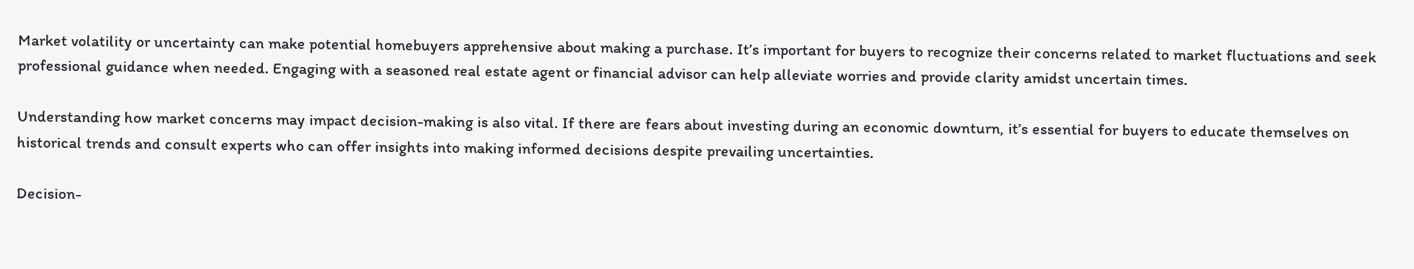Market volatility or uncertainty can make potential homebuyers apprehensive about making a purchase. It’s important for buyers to recognize their concerns related to market fluctuations and seek professional guidance when needed. Engaging with a seasoned real estate agent or financial advisor can help alleviate worries and provide clarity amidst uncertain times.

Understanding how market concerns may impact decision-making is also vital. If there are fears about investing during an economic downturn, it’s essential for buyers to educate themselves on historical trends and consult experts who can offer insights into making informed decisions despite prevailing uncertainties.

Decision-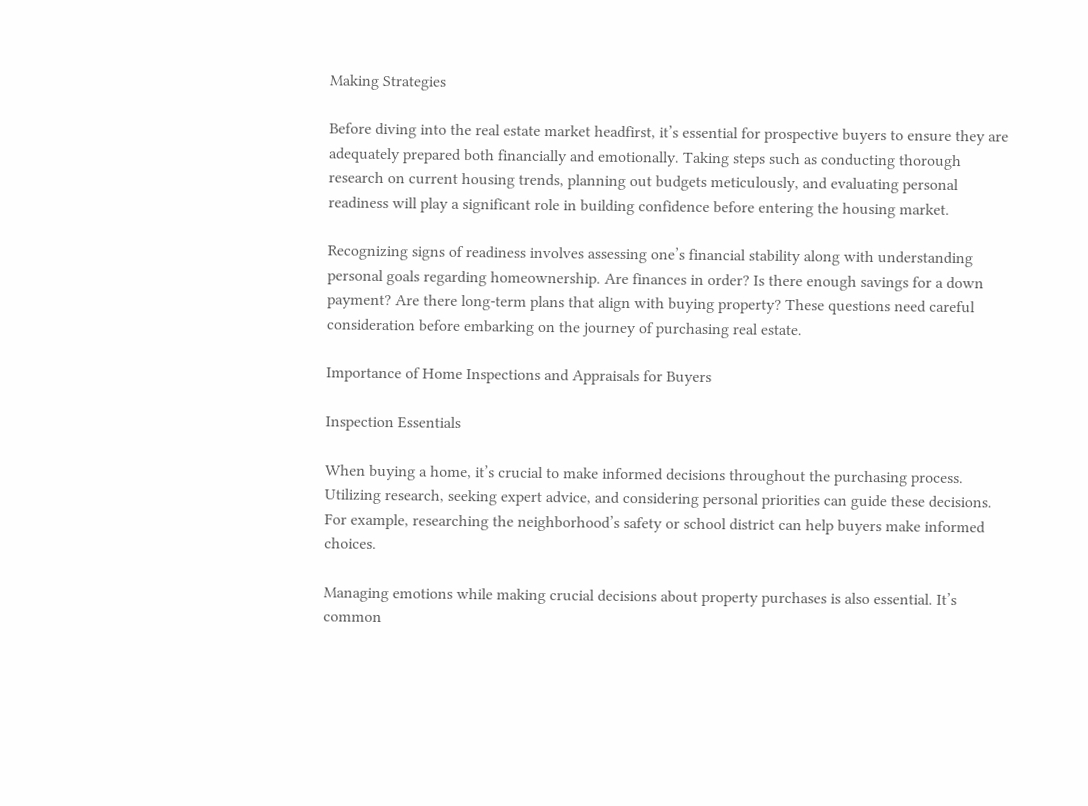Making Strategies

Before diving into the real estate market headfirst, it’s essential for prospective buyers to ensure they are adequately prepared both financially and emotionally. Taking steps such as conducting thorough research on current housing trends, planning out budgets meticulously, and evaluating personal readiness will play a significant role in building confidence before entering the housing market.

Recognizing signs of readiness involves assessing one’s financial stability along with understanding personal goals regarding homeownership. Are finances in order? Is there enough savings for a down payment? Are there long-term plans that align with buying property? These questions need careful consideration before embarking on the journey of purchasing real estate.

Importance of Home Inspections and Appraisals for Buyers

Inspection Essentials

When buying a home, it’s crucial to make informed decisions throughout the purchasing process. Utilizing research, seeking expert advice, and considering personal priorities can guide these decisions. For example, researching the neighborhood’s safety or school district can help buyers make informed choices.

Managing emotions while making crucial decisions about property purchases is also essential. It’s common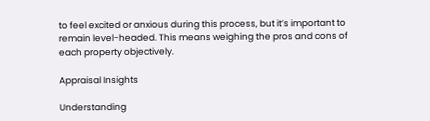to feel excited or anxious during this process, but it’s important to remain level-headed. This means weighing the pros and cons of each property objectively.

Appraisal Insights

Understanding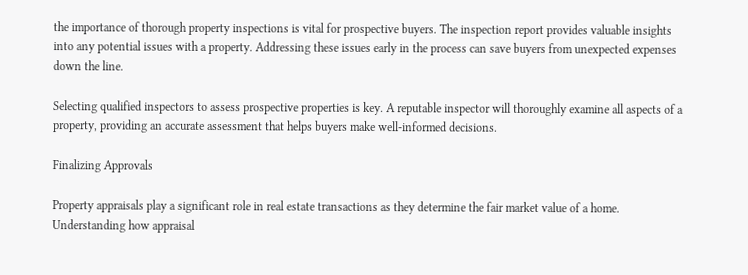the importance of thorough property inspections is vital for prospective buyers. The inspection report provides valuable insights into any potential issues with a property. Addressing these issues early in the process can save buyers from unexpected expenses down the line.

Selecting qualified inspectors to assess prospective properties is key. A reputable inspector will thoroughly examine all aspects of a property, providing an accurate assessment that helps buyers make well-informed decisions.

Finalizing Approvals

Property appraisals play a significant role in real estate transactions as they determine the fair market value of a home. Understanding how appraisal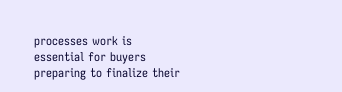processes work is essential for buyers preparing to finalize their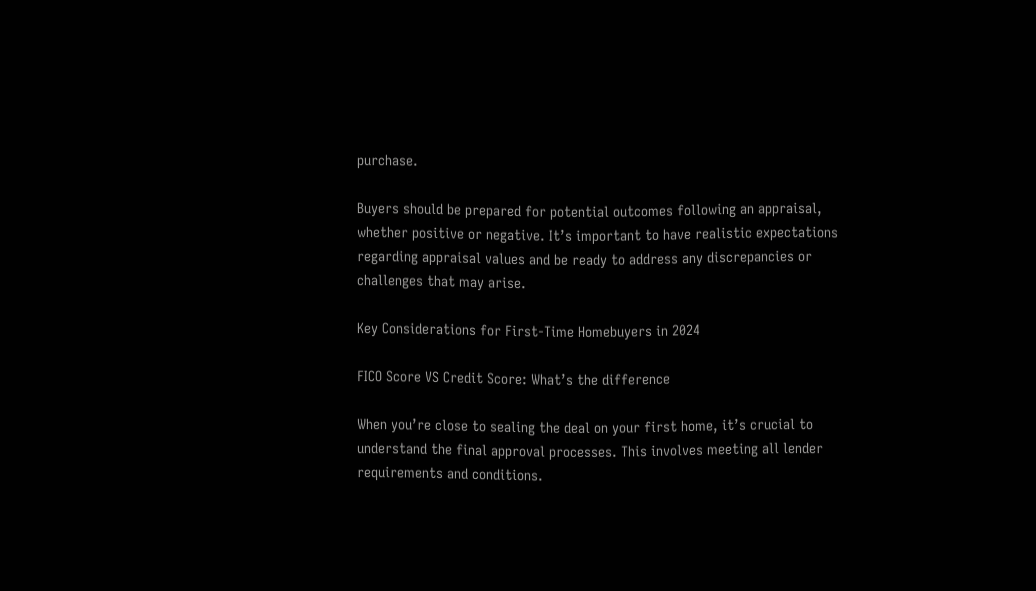purchase.

Buyers should be prepared for potential outcomes following an appraisal, whether positive or negative. It’s important to have realistic expectations regarding appraisal values and be ready to address any discrepancies or challenges that may arise.

Key Considerations for First-Time Homebuyers in 2024

FICO Score VS Credit Score: What’s the difference

When you’re close to sealing the deal on your first home, it’s crucial to understand the final approval processes. This involves meeting all lender requirements and conditions.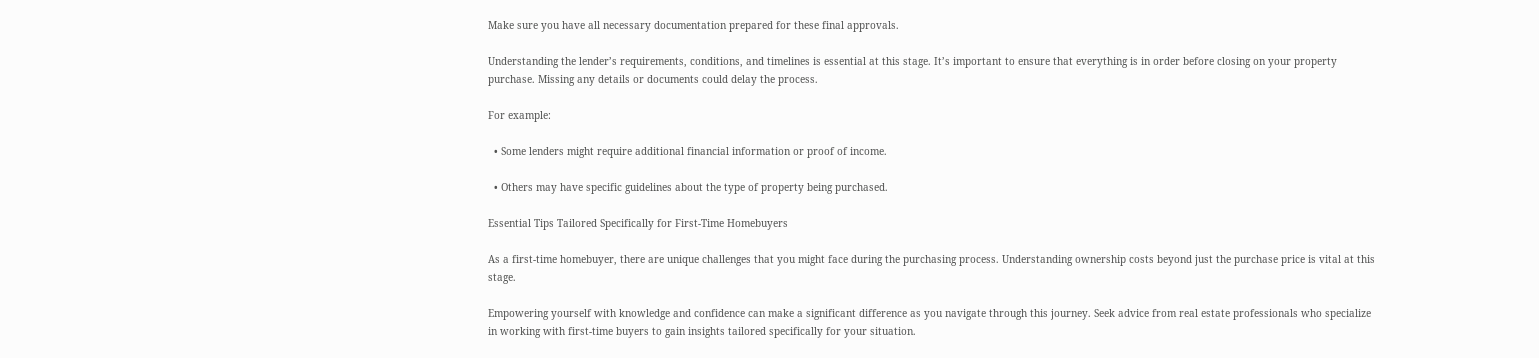Make sure you have all necessary documentation prepared for these final approvals.

Understanding the lender’s requirements, conditions, and timelines is essential at this stage. It’s important to ensure that everything is in order before closing on your property purchase. Missing any details or documents could delay the process.

For example:

  • Some lenders might require additional financial information or proof of income.

  • Others may have specific guidelines about the type of property being purchased.

Essential Tips Tailored Specifically for First-Time Homebuyers

As a first-time homebuyer, there are unique challenges that you might face during the purchasing process. Understanding ownership costs beyond just the purchase price is vital at this stage.

Empowering yourself with knowledge and confidence can make a significant difference as you navigate through this journey. Seek advice from real estate professionals who specialize in working with first-time buyers to gain insights tailored specifically for your situation.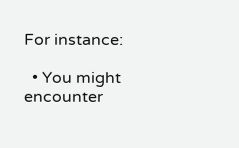For instance:

  • You might encounter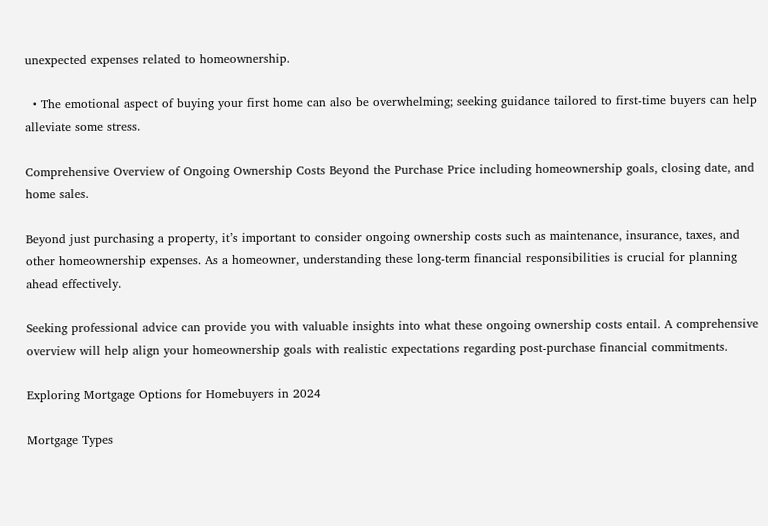unexpected expenses related to homeownership.

  • The emotional aspect of buying your first home can also be overwhelming; seeking guidance tailored to first-time buyers can help alleviate some stress.

Comprehensive Overview of Ongoing Ownership Costs Beyond the Purchase Price including homeownership goals, closing date, and home sales.

Beyond just purchasing a property, it’s important to consider ongoing ownership costs such as maintenance, insurance, taxes, and other homeownership expenses. As a homeowner, understanding these long-term financial responsibilities is crucial for planning ahead effectively.

Seeking professional advice can provide you with valuable insights into what these ongoing ownership costs entail. A comprehensive overview will help align your homeownership goals with realistic expectations regarding post-purchase financial commitments.

Exploring Mortgage Options for Homebuyers in 2024

Mortgage Types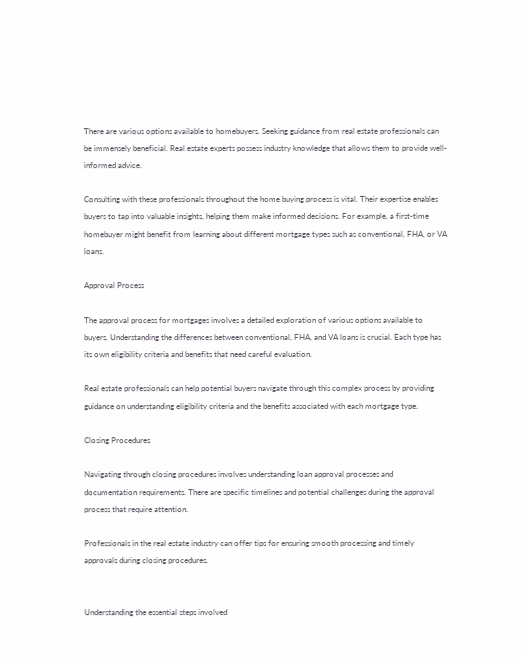There are various options available to homebuyers. Seeking guidance from real estate professionals can be immensely beneficial. Real estate experts possess industry knowledge that allows them to provide well-informed advice.

Consulting with these professionals throughout the home buying process is vital. Their expertise enables buyers to tap into valuable insights, helping them make informed decisions. For example, a first-time homebuyer might benefit from learning about different mortgage types such as conventional, FHA, or VA loans.

Approval Process

The approval process for mortgages involves a detailed exploration of various options available to buyers. Understanding the differences between conventional, FHA, and VA loans is crucial. Each type has its own eligibility criteria and benefits that need careful evaluation.

Real estate professionals can help potential buyers navigate through this complex process by providing guidance on understanding eligibility criteria and the benefits associated with each mortgage type.

Closing Procedures

Navigating through closing procedures involves understanding loan approval processes and documentation requirements. There are specific timelines and potential challenges during the approval process that require attention.

Professionals in the real estate industry can offer tips for ensuring smooth processing and timely approvals during closing procedures.


Understanding the essential steps involved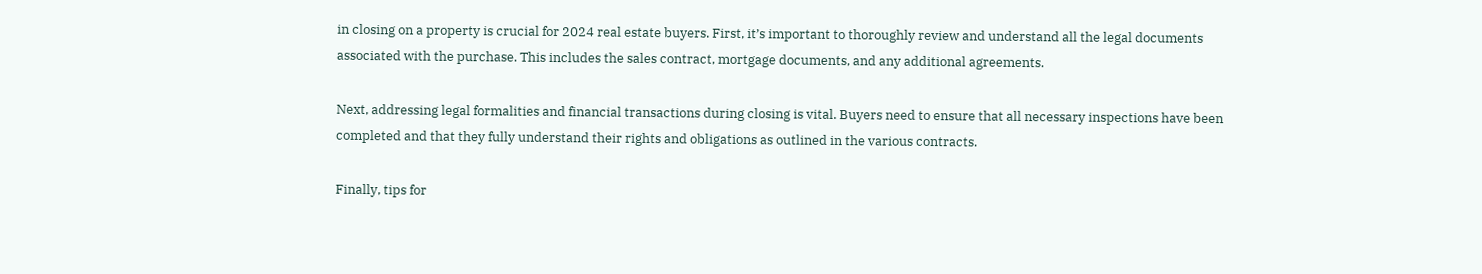in closing on a property is crucial for 2024 real estate buyers. First, it’s important to thoroughly review and understand all the legal documents associated with the purchase. This includes the sales contract, mortgage documents, and any additional agreements.

Next, addressing legal formalities and financial transactions during closing is vital. Buyers need to ensure that all necessary inspections have been completed and that they fully understand their rights and obligations as outlined in the various contracts.

Finally, tips for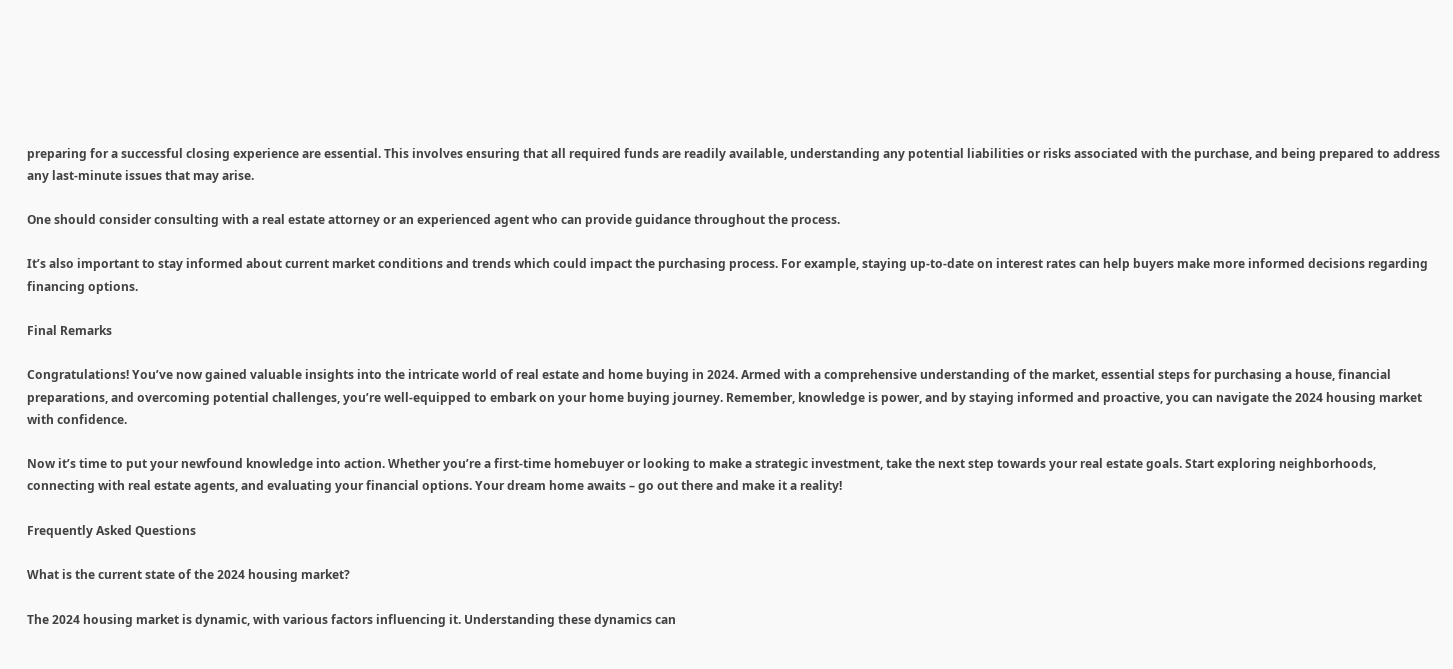preparing for a successful closing experience are essential. This involves ensuring that all required funds are readily available, understanding any potential liabilities or risks associated with the purchase, and being prepared to address any last-minute issues that may arise.

One should consider consulting with a real estate attorney or an experienced agent who can provide guidance throughout the process.

It’s also important to stay informed about current market conditions and trends which could impact the purchasing process. For example, staying up-to-date on interest rates can help buyers make more informed decisions regarding financing options.

Final Remarks

Congratulations! You’ve now gained valuable insights into the intricate world of real estate and home buying in 2024. Armed with a comprehensive understanding of the market, essential steps for purchasing a house, financial preparations, and overcoming potential challenges, you’re well-equipped to embark on your home buying journey. Remember, knowledge is power, and by staying informed and proactive, you can navigate the 2024 housing market with confidence.

Now it’s time to put your newfound knowledge into action. Whether you’re a first-time homebuyer or looking to make a strategic investment, take the next step towards your real estate goals. Start exploring neighborhoods, connecting with real estate agents, and evaluating your financial options. Your dream home awaits – go out there and make it a reality!

Frequently Asked Questions

What is the current state of the 2024 housing market?

The 2024 housing market is dynamic, with various factors influencing it. Understanding these dynamics can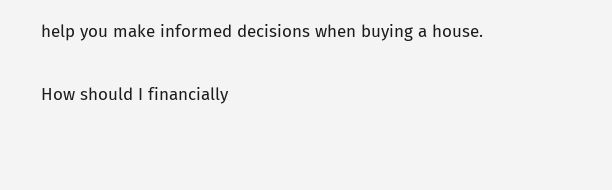help you make informed decisions when buying a house.

How should I financially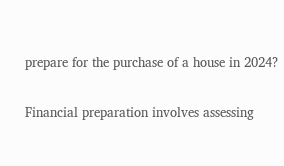prepare for the purchase of a house in 2024?

Financial preparation involves assessing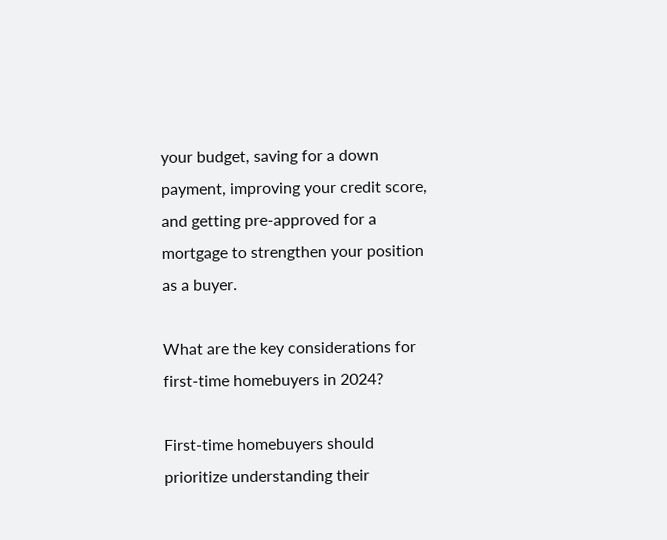your budget, saving for a down payment, improving your credit score, and getting pre-approved for a mortgage to strengthen your position as a buyer.

What are the key considerations for first-time homebuyers in 2024?

First-time homebuyers should prioritize understanding their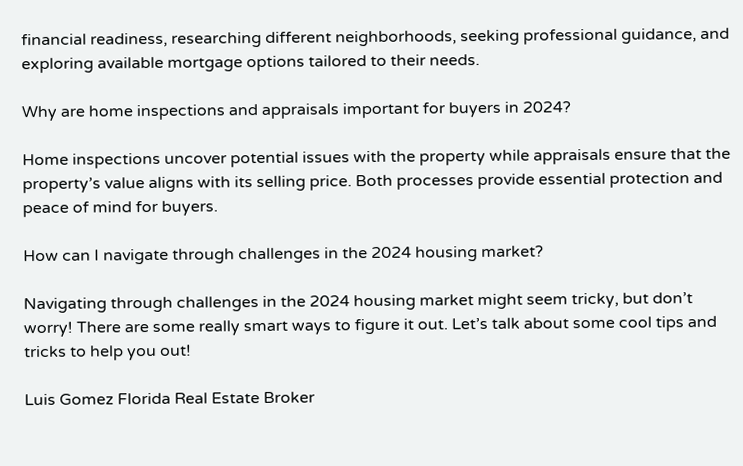financial readiness, researching different neighborhoods, seeking professional guidance, and exploring available mortgage options tailored to their needs.

Why are home inspections and appraisals important for buyers in 2024?

Home inspections uncover potential issues with the property while appraisals ensure that the property’s value aligns with its selling price. Both processes provide essential protection and peace of mind for buyers.

How can I navigate through challenges in the 2024 housing market?

Navigating through challenges in the 2024 housing market might seem tricky, but don’t worry! There are some really smart ways to figure it out. Let’s talk about some cool tips and tricks to help you out!

Luis Gomez Florida Real Estate Broker